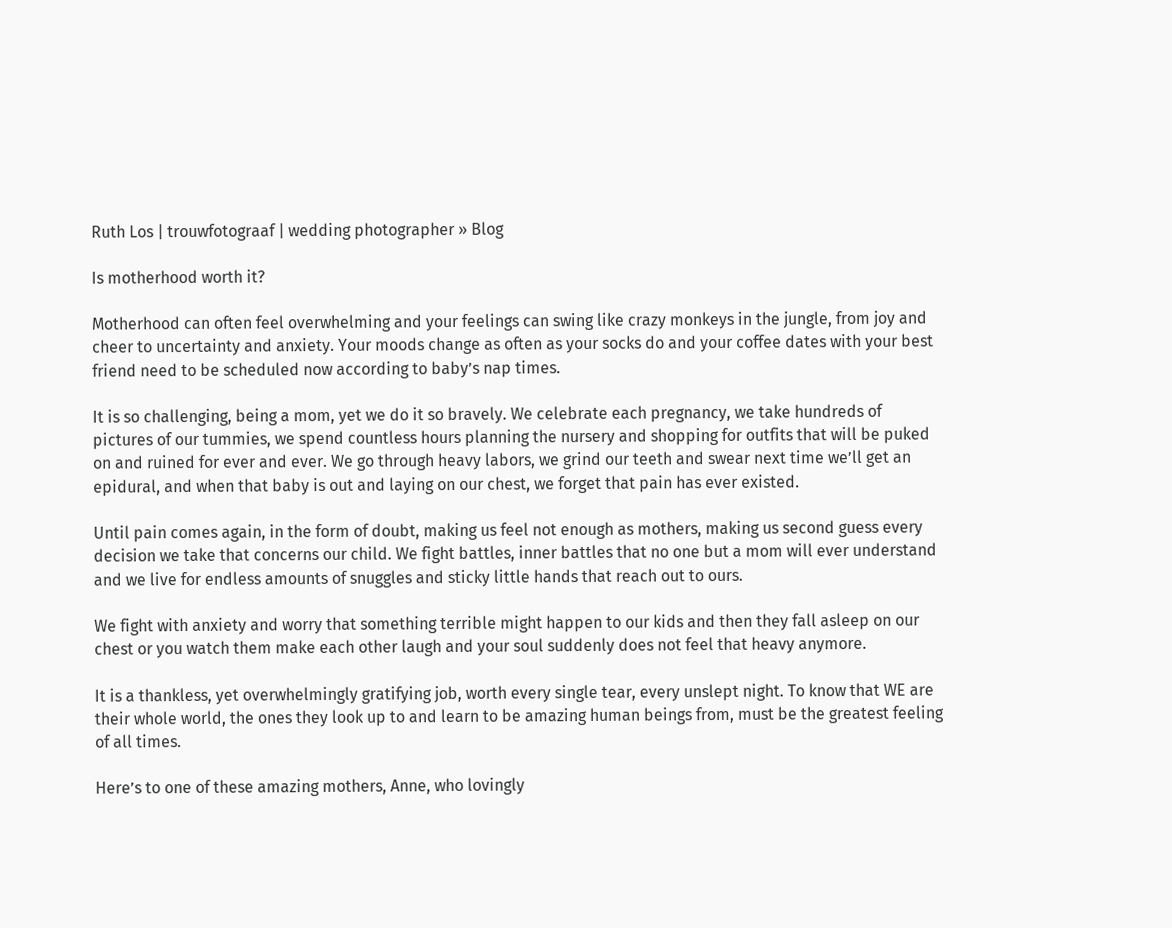Ruth Los | trouwfotograaf | wedding photographer » Blog

Is motherhood worth it?

Motherhood can often feel overwhelming and your feelings can swing like crazy monkeys in the jungle, from joy and cheer to uncertainty and anxiety. Your moods change as often as your socks do and your coffee dates with your best friend need to be scheduled now according to baby’s nap times.

It is so challenging, being a mom, yet we do it so bravely. We celebrate each pregnancy, we take hundreds of pictures of our tummies, we spend countless hours planning the nursery and shopping for outfits that will be puked on and ruined for ever and ever. We go through heavy labors, we grind our teeth and swear next time we’ll get an epidural, and when that baby is out and laying on our chest, we forget that pain has ever existed.

Until pain comes again, in the form of doubt, making us feel not enough as mothers, making us second guess every decision we take that concerns our child. We fight battles, inner battles that no one but a mom will ever understand and we live for endless amounts of snuggles and sticky little hands that reach out to ours.

We fight with anxiety and worry that something terrible might happen to our kids and then they fall asleep on our chest or you watch them make each other laugh and your soul suddenly does not feel that heavy anymore.

It is a thankless, yet overwhelmingly gratifying job, worth every single tear, every unslept night. To know that WE are their whole world, the ones they look up to and learn to be amazing human beings from, must be the greatest feeling of all times.

Here’s to one of these amazing mothers, Anne, who lovingly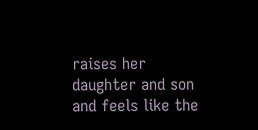raises her daughter and son and feels like the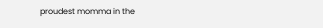proudest momma in the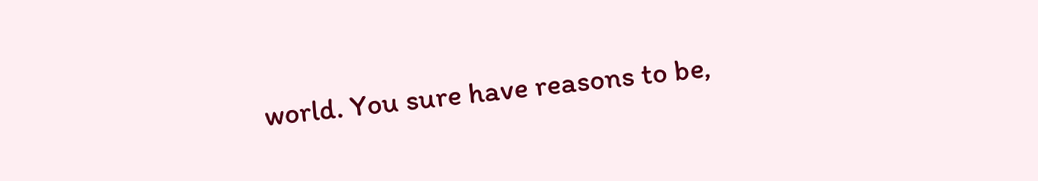world. You sure have reasons to be,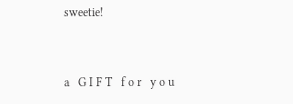sweetie!


a   G I F T   f o r   y o u